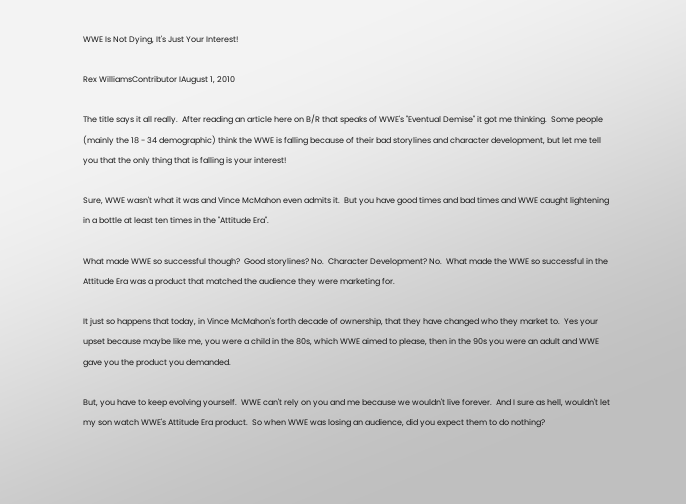WWE Is Not Dying, It's Just Your Interest!

Rex WilliamsContributor IAugust 1, 2010

The title says it all really.  After reading an article here on B/R that speaks of WWE's "Eventual Demise" it got me thinking.  Some people (mainly the 18 - 34 demographic) think the WWE is falling because of their bad storylines and character development, but let me tell you that the only thing that is falling is your interest!

Sure, WWE wasn't what it was and Vince McMahon even admits it.  But you have good times and bad times and WWE caught lightening in a bottle at least ten times in the "Attitude Era".

What made WWE so successful though?  Good storylines? No.  Character Development? No.  What made the WWE so successful in the Attitude Era was a product that matched the audience they were marketing for.

It just so happens that today, in Vince McMahon's forth decade of ownership, that they have changed who they market to.  Yes your upset because maybe like me, you were a child in the 80s, which WWE aimed to please, then in the 90s you were an adult and WWE gave you the product you demanded.

But, you have to keep evolving yourself.  WWE can't rely on you and me because we wouldn't live forever.  And I sure as hell, wouldn't let my son watch WWE's Attitude Era product.  So when WWE was losing an audience, did you expect them to do nothing?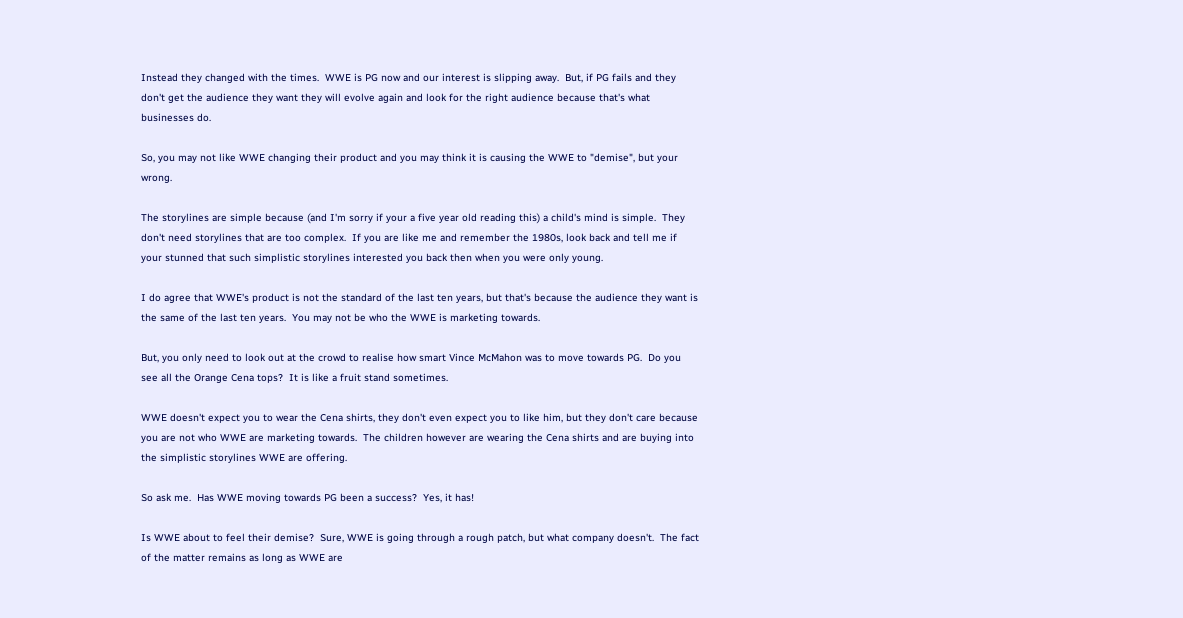Instead they changed with the times.  WWE is PG now and our interest is slipping away.  But, if PG fails and they don't get the audience they want they will evolve again and look for the right audience because that's what businesses do.

So, you may not like WWE changing their product and you may think it is causing the WWE to "demise", but your wrong.

The storylines are simple because (and I'm sorry if your a five year old reading this) a child's mind is simple.  They don't need storylines that are too complex.  If you are like me and remember the 1980s, look back and tell me if your stunned that such simplistic storylines interested you back then when you were only young.

I do agree that WWE's product is not the standard of the last ten years, but that's because the audience they want is the same of the last ten years.  You may not be who the WWE is marketing towards.

But, you only need to look out at the crowd to realise how smart Vince McMahon was to move towards PG.  Do you see all the Orange Cena tops?  It is like a fruit stand sometimes.

WWE doesn't expect you to wear the Cena shirts, they don't even expect you to like him, but they don't care because you are not who WWE are marketing towards.  The children however are wearing the Cena shirts and are buying into the simplistic storylines WWE are offering.

So ask me.  Has WWE moving towards PG been a success?  Yes, it has!

Is WWE about to feel their demise?  Sure, WWE is going through a rough patch, but what company doesn't.  The fact of the matter remains as long as WWE are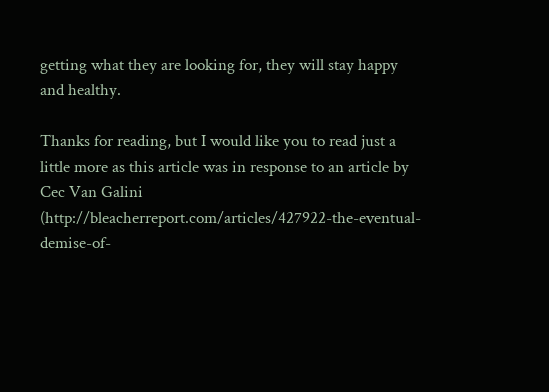getting what they are looking for, they will stay happy and healthy.

Thanks for reading, but I would like you to read just a little more as this article was in response to an article by Cec Van Galini (http://bleacherreport.com/articles/427922-the-eventual-demise-of-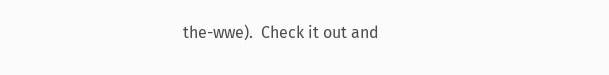the-wwe).  Check it out and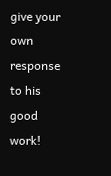give your own response to his good work!